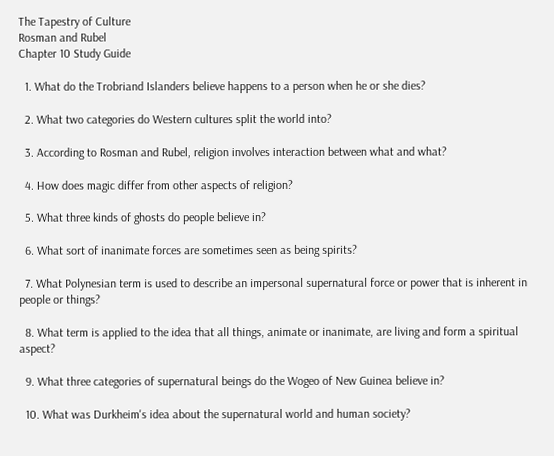The Tapestry of Culture
Rosman and Rubel
Chapter 10 Study Guide

  1. What do the Trobriand Islanders believe happens to a person when he or she dies?

  2. What two categories do Western cultures split the world into?

  3. According to Rosman and Rubel, religion involves interaction between what and what?

  4. How does magic differ from other aspects of religion?

  5. What three kinds of ghosts do people believe in?

  6. What sort of inanimate forces are sometimes seen as being spirits?

  7. What Polynesian term is used to describe an impersonal supernatural force or power that is inherent in people or things?

  8. What term is applied to the idea that all things, animate or inanimate, are living and form a spiritual aspect?

  9. What three categories of supernatural beings do the Wogeo of New Guinea believe in?

  10. What was Durkheim's idea about the supernatural world and human society?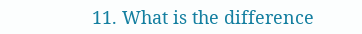11. What is the difference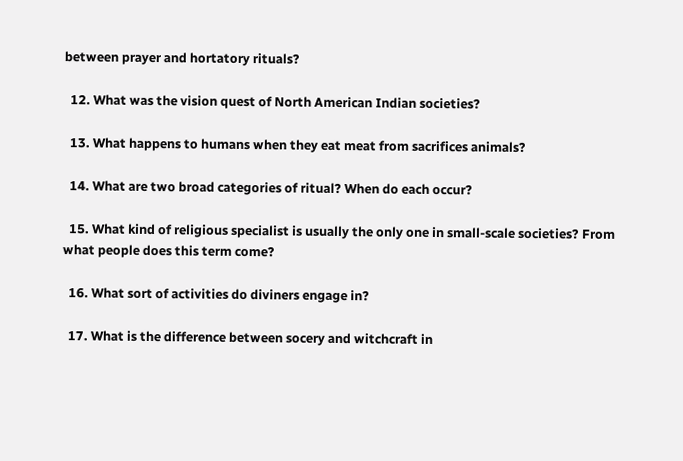between prayer and hortatory rituals?

  12. What was the vision quest of North American Indian societies?

  13. What happens to humans when they eat meat from sacrifices animals?

  14. What are two broad categories of ritual? When do each occur?

  15. What kind of religious specialist is usually the only one in small-scale societies? From what people does this term come?

  16. What sort of activities do diviners engage in?

  17. What is the difference between socery and witchcraft in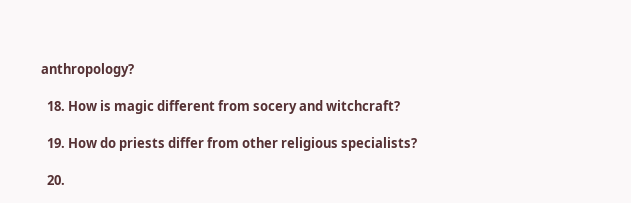anthropology?

  18. How is magic different from socery and witchcraft?

  19. How do priests differ from other religious specialists?

  20.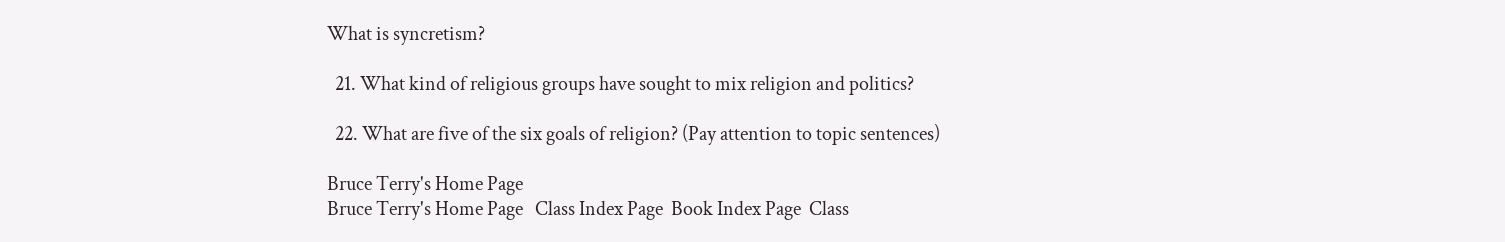What is syncretism?

  21. What kind of religious groups have sought to mix religion and politics?

  22. What are five of the six goals of religion? (Pay attention to topic sentences)

Bruce Terry's Home Page
Bruce Terry's Home Page   Class Index Page  Book Index Page  Class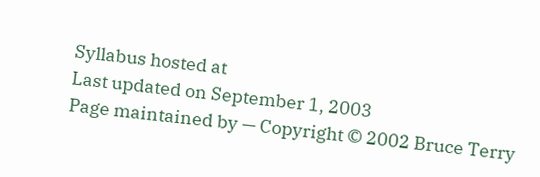Syllabus hosted at
Last updated on September 1, 2003
Page maintained by — Copyright © 2002 Bruce Terry